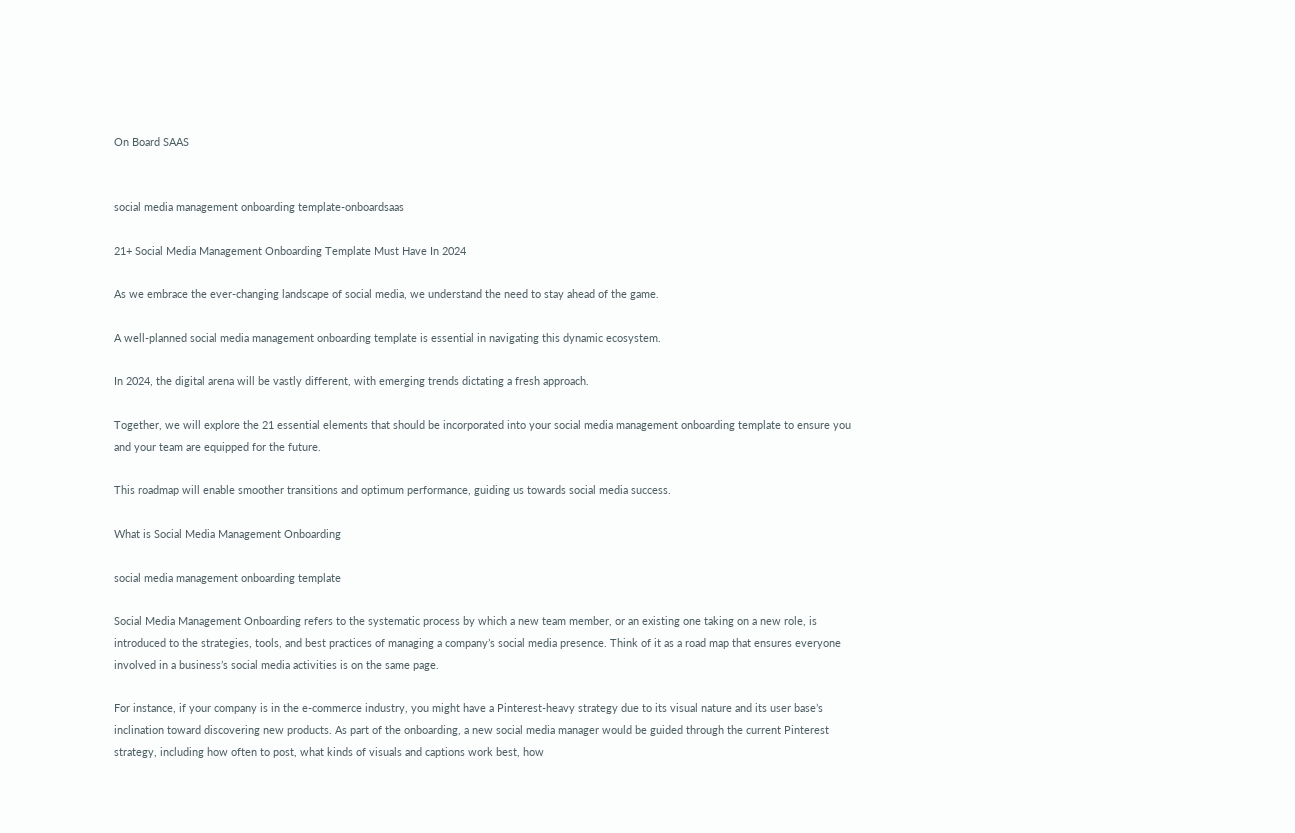On Board SAAS


social media management onboarding template-onboardsaas

21+ Social Media Management Onboarding Template Must Have In 2024

As we embrace the ever-changing landscape of social media, we understand the need to stay ahead of the game.

A well-planned social media management onboarding template is essential in navigating this dynamic ecosystem.

In 2024, the digital arena will be vastly different, with emerging trends dictating a fresh approach.

Together, we will explore the 21 essential elements that should be incorporated into your social media management onboarding template to ensure you and your team are equipped for the future.

This roadmap will enable smoother transitions and optimum performance, guiding us towards social media success.

What is Social Media Management Onboarding

social media management onboarding template

Social Media Management Onboarding refers to the systematic process by which a new team member, or an existing one taking on a new role, is introduced to the strategies, tools, and best practices of managing a company’s social media presence. Think of it as a road map that ensures everyone involved in a business’s social media activities is on the same page.

For instance, if your company is in the e-commerce industry, you might have a Pinterest-heavy strategy due to its visual nature and its user base’s inclination toward discovering new products. As part of the onboarding, a new social media manager would be guided through the current Pinterest strategy, including how often to post, what kinds of visuals and captions work best, how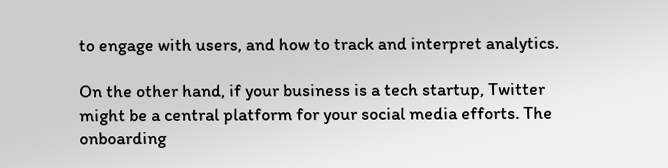to engage with users, and how to track and interpret analytics.

On the other hand, if your business is a tech startup, Twitter might be a central platform for your social media efforts. The onboarding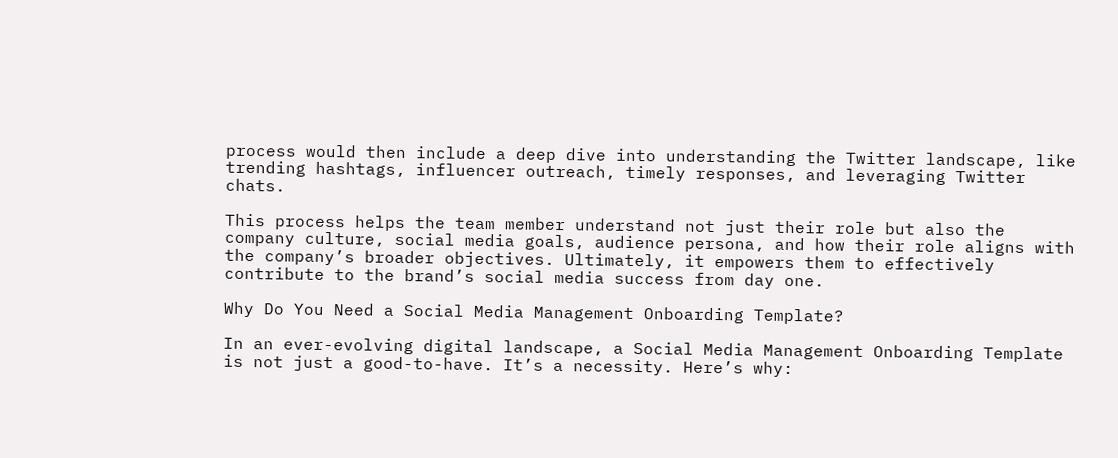process would then include a deep dive into understanding the Twitter landscape, like trending hashtags, influencer outreach, timely responses, and leveraging Twitter chats.

This process helps the team member understand not just their role but also the company culture, social media goals, audience persona, and how their role aligns with the company’s broader objectives. Ultimately, it empowers them to effectively contribute to the brand’s social media success from day one.

Why Do You Need a Social Media Management Onboarding Template?

In an ever-evolving digital landscape, a Social Media Management Onboarding Template is not just a good-to-have. It’s a necessity. Here’s why: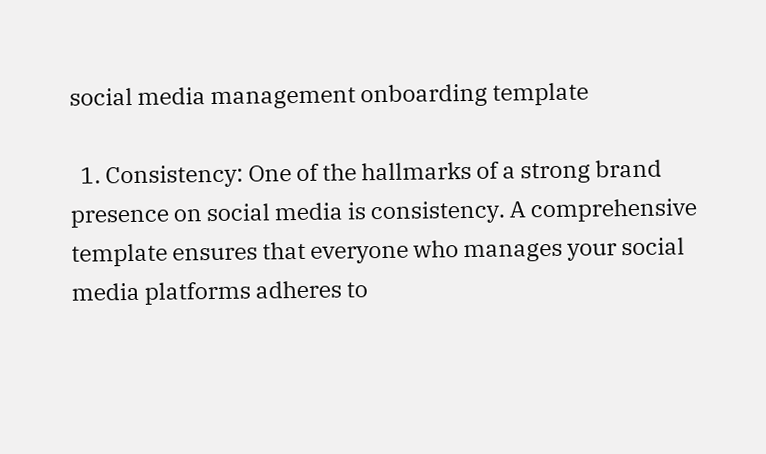social media management onboarding template

  1. Consistency: One of the hallmarks of a strong brand presence on social media is consistency. A comprehensive template ensures that everyone who manages your social media platforms adheres to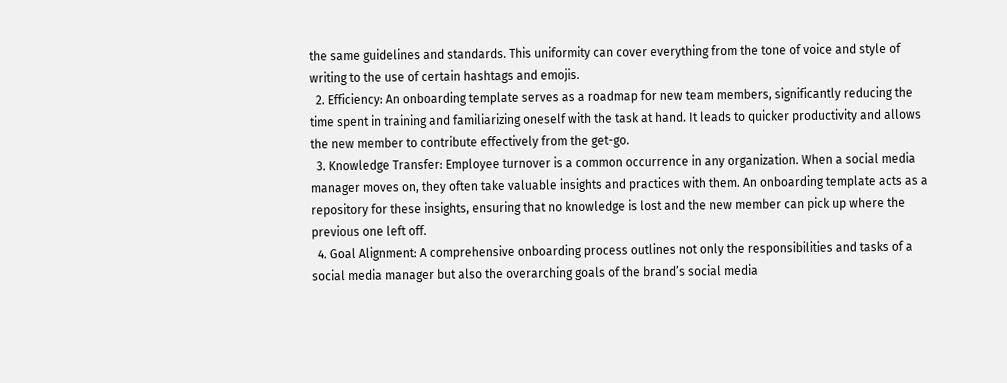the same guidelines and standards. This uniformity can cover everything from the tone of voice and style of writing to the use of certain hashtags and emojis.
  2. Efficiency: An onboarding template serves as a roadmap for new team members, significantly reducing the time spent in training and familiarizing oneself with the task at hand. It leads to quicker productivity and allows the new member to contribute effectively from the get-go.
  3. Knowledge Transfer: Employee turnover is a common occurrence in any organization. When a social media manager moves on, they often take valuable insights and practices with them. An onboarding template acts as a repository for these insights, ensuring that no knowledge is lost and the new member can pick up where the previous one left off.
  4. Goal Alignment: A comprehensive onboarding process outlines not only the responsibilities and tasks of a social media manager but also the overarching goals of the brand’s social media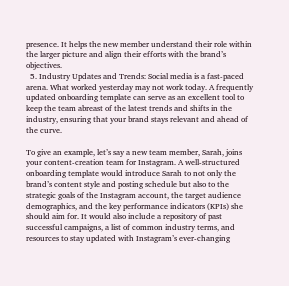presence. It helps the new member understand their role within the larger picture and align their efforts with the brand’s objectives.
  5. Industry Updates and Trends: Social media is a fast-paced arena. What worked yesterday may not work today. A frequently updated onboarding template can serve as an excellent tool to keep the team abreast of the latest trends and shifts in the industry, ensuring that your brand stays relevant and ahead of the curve.

To give an example, let’s say a new team member, Sarah, joins your content-creation team for Instagram. A well-structured onboarding template would introduce Sarah to not only the brand’s content style and posting schedule but also to the strategic goals of the Instagram account, the target audience demographics, and the key performance indicators (KPIs) she should aim for. It would also include a repository of past successful campaigns, a list of common industry terms, and resources to stay updated with Instagram’s ever-changing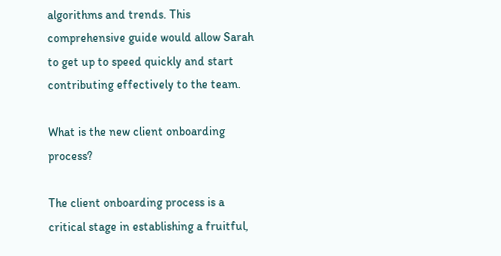algorithms and trends. This comprehensive guide would allow Sarah to get up to speed quickly and start contributing effectively to the team.

What is the new client onboarding process?

The client onboarding process is a critical stage in establishing a fruitful,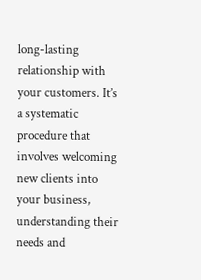long-lasting relationship with your customers. It’s a systematic procedure that involves welcoming new clients into your business, understanding their needs and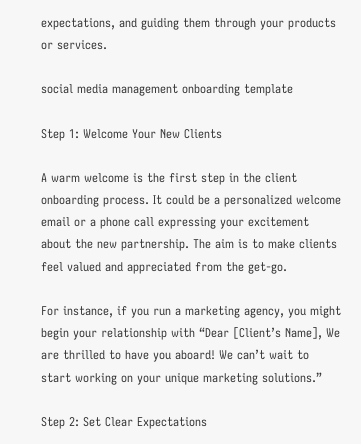expectations, and guiding them through your products or services.

social media management onboarding template

Step 1: Welcome Your New Clients

A warm welcome is the first step in the client onboarding process. It could be a personalized welcome email or a phone call expressing your excitement about the new partnership. The aim is to make clients feel valued and appreciated from the get-go.

For instance, if you run a marketing agency, you might begin your relationship with “Dear [Client’s Name], We are thrilled to have you aboard! We can’t wait to start working on your unique marketing solutions.”

Step 2: Set Clear Expectations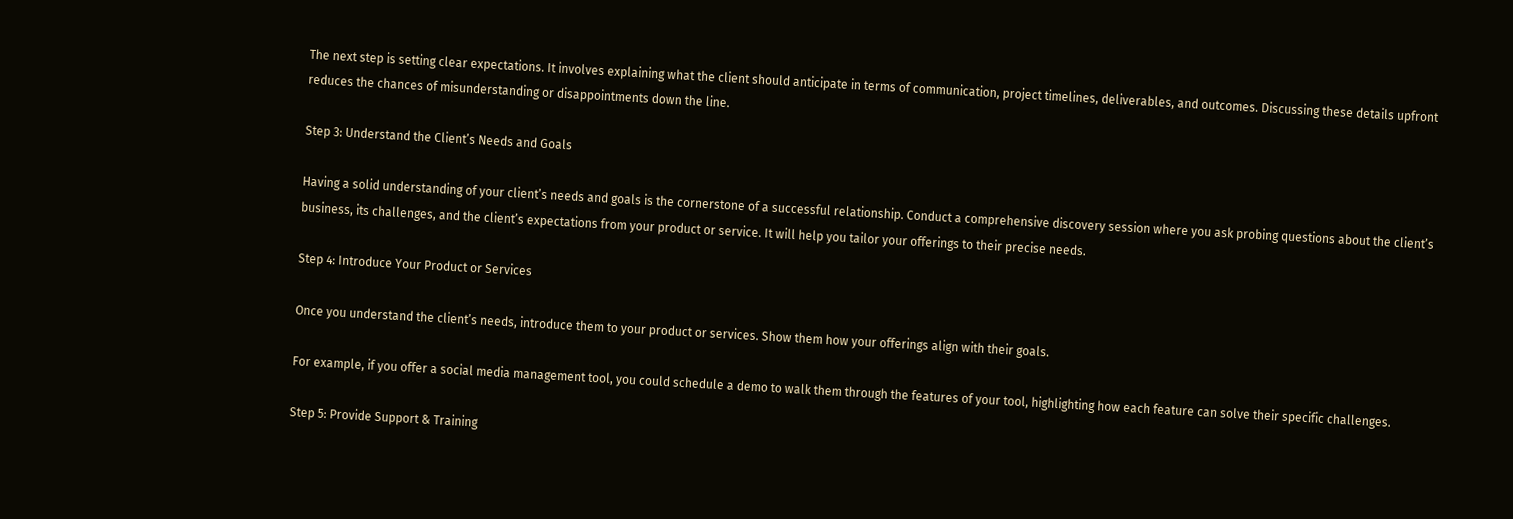The next step is setting clear expectations. It involves explaining what the client should anticipate in terms of communication, project timelines, deliverables, and outcomes. Discussing these details upfront reduces the chances of misunderstanding or disappointments down the line.

Step 3: Understand the Client’s Needs and Goals

Having a solid understanding of your client’s needs and goals is the cornerstone of a successful relationship. Conduct a comprehensive discovery session where you ask probing questions about the client’s business, its challenges, and the client’s expectations from your product or service. It will help you tailor your offerings to their precise needs.

Step 4: Introduce Your Product or Services

Once you understand the client’s needs, introduce them to your product or services. Show them how your offerings align with their goals.

For example, if you offer a social media management tool, you could schedule a demo to walk them through the features of your tool, highlighting how each feature can solve their specific challenges.

Step 5: Provide Support & Training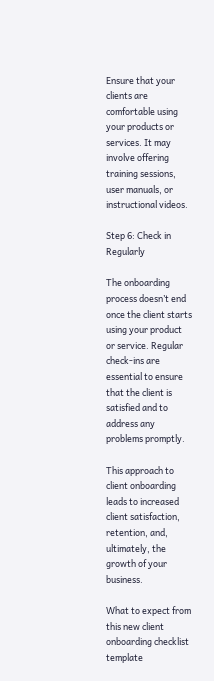Ensure that your clients are comfortable using your products or services. It may involve offering training sessions, user manuals, or instructional videos.

Step 6: Check in Regularly

The onboarding process doesn’t end once the client starts using your product or service. Regular check-ins are essential to ensure that the client is satisfied and to address any problems promptly.

This approach to client onboarding leads to increased client satisfaction, retention, and, ultimately, the growth of your business.

What to expect from this new client onboarding checklist template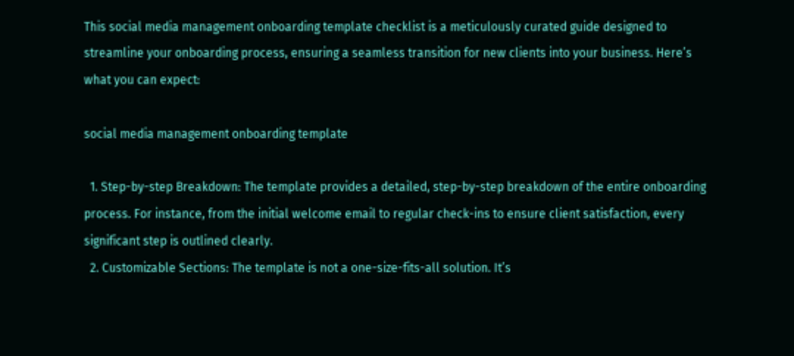This social media management onboarding template checklist is a meticulously curated guide designed to streamline your onboarding process, ensuring a seamless transition for new clients into your business. Here’s what you can expect:

social media management onboarding template

  1. Step-by-step Breakdown: The template provides a detailed, step-by-step breakdown of the entire onboarding process. For instance, from the initial welcome email to regular check-ins to ensure client satisfaction, every significant step is outlined clearly.
  2. Customizable Sections: The template is not a one-size-fits-all solution. It’s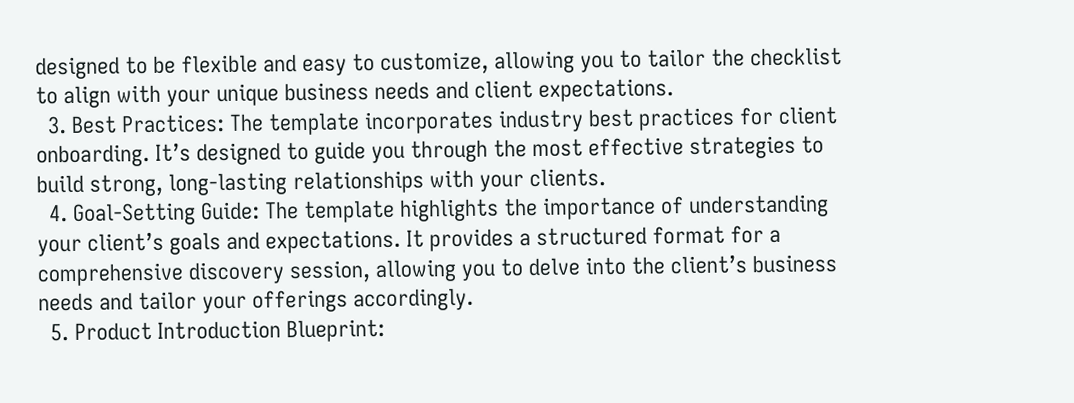designed to be flexible and easy to customize, allowing you to tailor the checklist to align with your unique business needs and client expectations.
  3. Best Practices: The template incorporates industry best practices for client onboarding. It’s designed to guide you through the most effective strategies to build strong, long-lasting relationships with your clients.
  4. Goal-Setting Guide: The template highlights the importance of understanding your client’s goals and expectations. It provides a structured format for a comprehensive discovery session, allowing you to delve into the client’s business needs and tailor your offerings accordingly.
  5. Product Introduction Blueprint: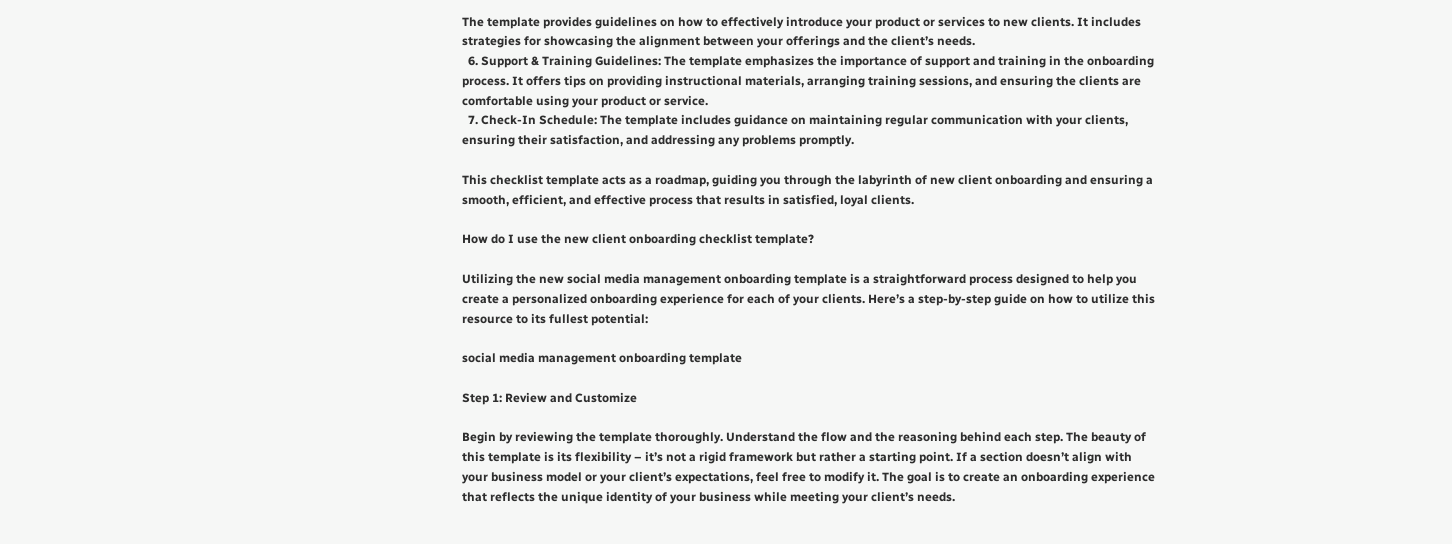The template provides guidelines on how to effectively introduce your product or services to new clients. It includes strategies for showcasing the alignment between your offerings and the client’s needs.
  6. Support & Training Guidelines: The template emphasizes the importance of support and training in the onboarding process. It offers tips on providing instructional materials, arranging training sessions, and ensuring the clients are comfortable using your product or service.
  7. Check-In Schedule: The template includes guidance on maintaining regular communication with your clients, ensuring their satisfaction, and addressing any problems promptly.

This checklist template acts as a roadmap, guiding you through the labyrinth of new client onboarding and ensuring a smooth, efficient, and effective process that results in satisfied, loyal clients.

How do I use the new client onboarding checklist template?

Utilizing the new social media management onboarding template is a straightforward process designed to help you create a personalized onboarding experience for each of your clients. Here’s a step-by-step guide on how to utilize this resource to its fullest potential:

social media management onboarding template

Step 1: Review and Customize

Begin by reviewing the template thoroughly. Understand the flow and the reasoning behind each step. The beauty of this template is its flexibility – it’s not a rigid framework but rather a starting point. If a section doesn’t align with your business model or your client’s expectations, feel free to modify it. The goal is to create an onboarding experience that reflects the unique identity of your business while meeting your client’s needs.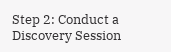Step 2: Conduct a Discovery Session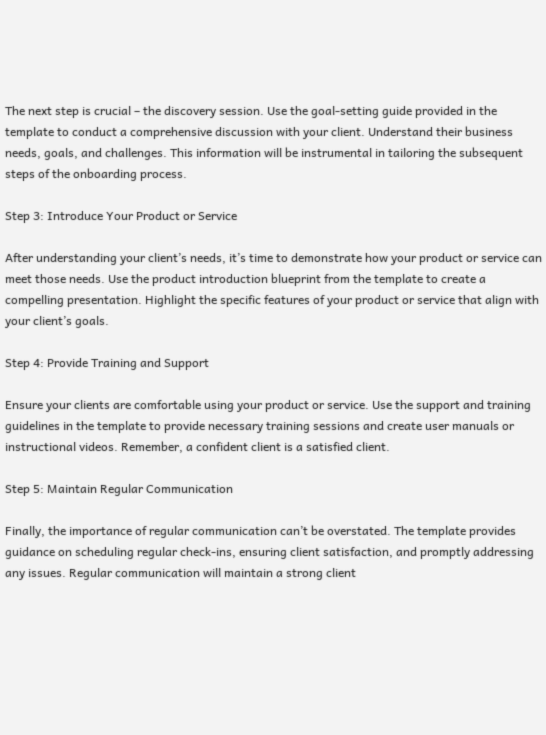The next step is crucial – the discovery session. Use the goal-setting guide provided in the template to conduct a comprehensive discussion with your client. Understand their business needs, goals, and challenges. This information will be instrumental in tailoring the subsequent steps of the onboarding process.

Step 3: Introduce Your Product or Service

After understanding your client’s needs, it’s time to demonstrate how your product or service can meet those needs. Use the product introduction blueprint from the template to create a compelling presentation. Highlight the specific features of your product or service that align with your client’s goals.

Step 4: Provide Training and Support

Ensure your clients are comfortable using your product or service. Use the support and training guidelines in the template to provide necessary training sessions and create user manuals or instructional videos. Remember, a confident client is a satisfied client.

Step 5: Maintain Regular Communication

Finally, the importance of regular communication can’t be overstated. The template provides guidance on scheduling regular check-ins, ensuring client satisfaction, and promptly addressing any issues. Regular communication will maintain a strong client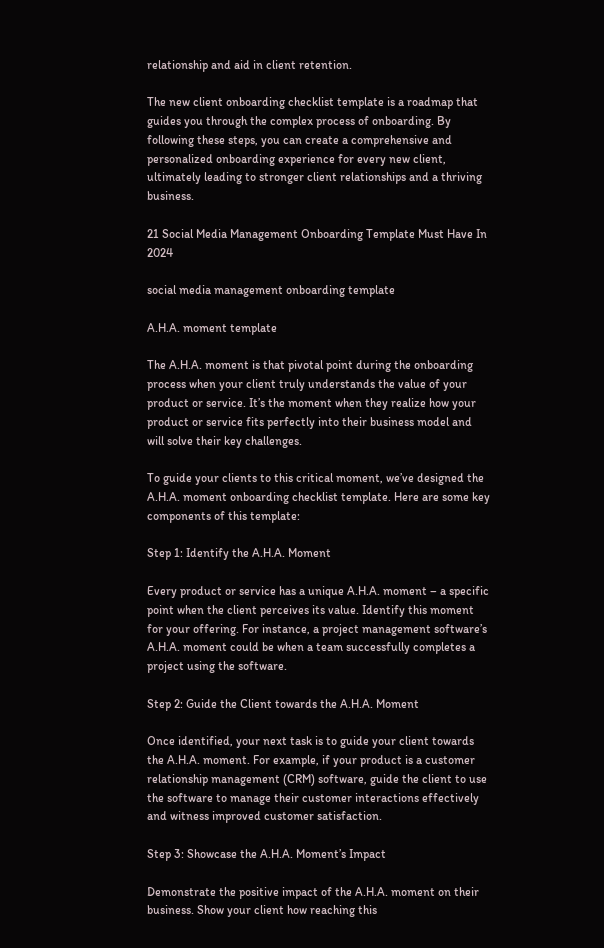relationship and aid in client retention.

The new client onboarding checklist template is a roadmap that guides you through the complex process of onboarding. By following these steps, you can create a comprehensive and personalized onboarding experience for every new client, ultimately leading to stronger client relationships and a thriving business.

21 Social Media Management Onboarding Template Must Have In 2024

social media management onboarding template

A.H.A. moment template

The A.H.A. moment is that pivotal point during the onboarding process when your client truly understands the value of your product or service. It’s the moment when they realize how your product or service fits perfectly into their business model and will solve their key challenges.

To guide your clients to this critical moment, we’ve designed the A.H.A. moment onboarding checklist template. Here are some key components of this template:

Step 1: Identify the A.H.A. Moment

Every product or service has a unique A.H.A. moment – a specific point when the client perceives its value. Identify this moment for your offering. For instance, a project management software’s A.H.A. moment could be when a team successfully completes a project using the software.

Step 2: Guide the Client towards the A.H.A. Moment

Once identified, your next task is to guide your client towards the A.H.A. moment. For example, if your product is a customer relationship management (CRM) software, guide the client to use the software to manage their customer interactions effectively and witness improved customer satisfaction.

Step 3: Showcase the A.H.A. Moment’s Impact

Demonstrate the positive impact of the A.H.A. moment on their business. Show your client how reaching this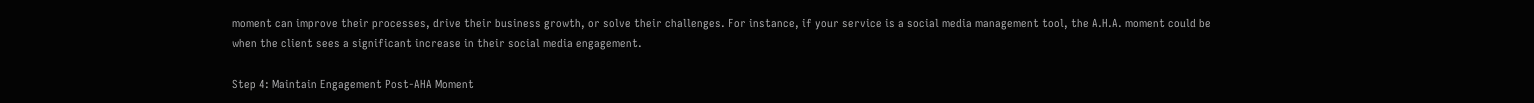moment can improve their processes, drive their business growth, or solve their challenges. For instance, if your service is a social media management tool, the A.H.A. moment could be when the client sees a significant increase in their social media engagement.

Step 4: Maintain Engagement Post-AHA Moment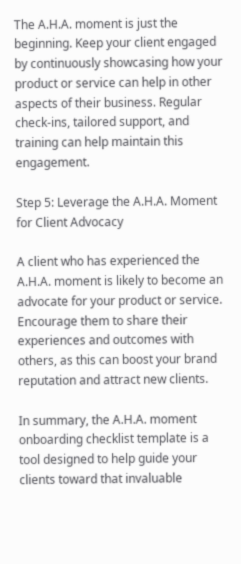The A.H.A. moment is just the beginning. Keep your client engaged by continuously showcasing how your product or service can help in other aspects of their business. Regular check-ins, tailored support, and training can help maintain this engagement.

Step 5: Leverage the A.H.A. Moment for Client Advocacy

A client who has experienced the A.H.A. moment is likely to become an advocate for your product or service. Encourage them to share their experiences and outcomes with others, as this can boost your brand reputation and attract new clients.

In summary, the A.H.A. moment onboarding checklist template is a tool designed to help guide your clients toward that invaluable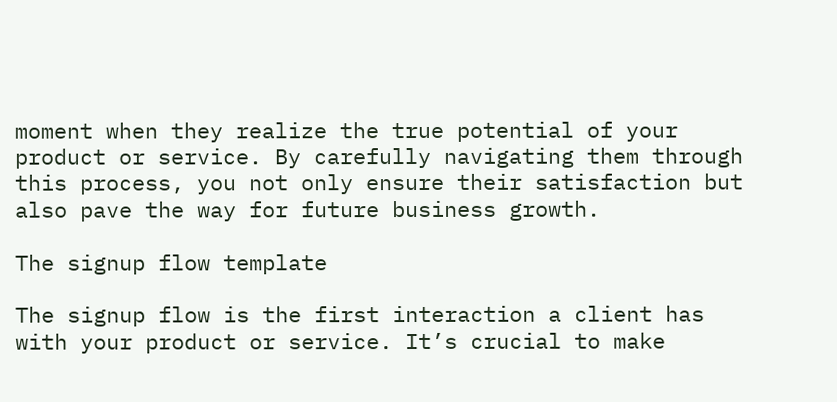moment when they realize the true potential of your product or service. By carefully navigating them through this process, you not only ensure their satisfaction but also pave the way for future business growth.

The signup flow template

The signup flow is the first interaction a client has with your product or service. It’s crucial to make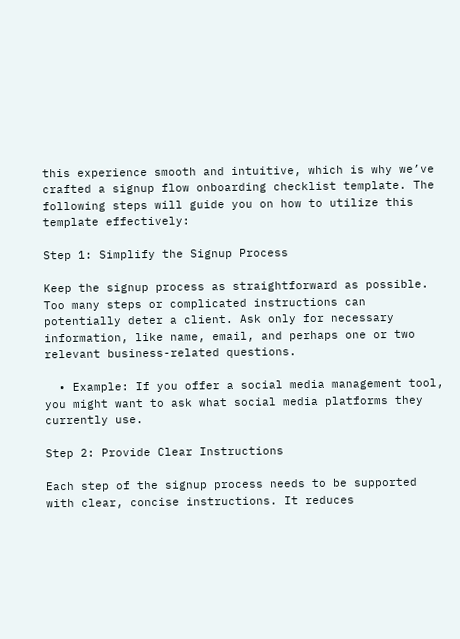this experience smooth and intuitive, which is why we’ve crafted a signup flow onboarding checklist template. The following steps will guide you on how to utilize this template effectively:

Step 1: Simplify the Signup Process

Keep the signup process as straightforward as possible. Too many steps or complicated instructions can potentially deter a client. Ask only for necessary information, like name, email, and perhaps one or two relevant business-related questions.

  • Example: If you offer a social media management tool, you might want to ask what social media platforms they currently use.

Step 2: Provide Clear Instructions

Each step of the signup process needs to be supported with clear, concise instructions. It reduces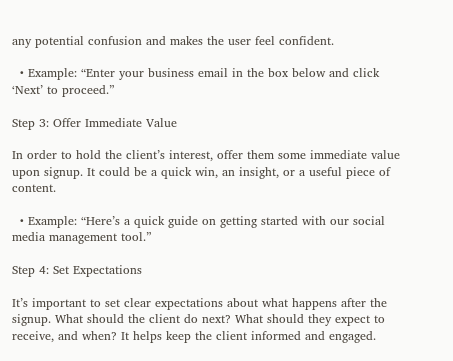any potential confusion and makes the user feel confident.

  • Example: “Enter your business email in the box below and click ‘Next’ to proceed.”

Step 3: Offer Immediate Value

In order to hold the client’s interest, offer them some immediate value upon signup. It could be a quick win, an insight, or a useful piece of content.

  • Example: “Here’s a quick guide on getting started with our social media management tool.”

Step 4: Set Expectations

It’s important to set clear expectations about what happens after the signup. What should the client do next? What should they expect to receive, and when? It helps keep the client informed and engaged.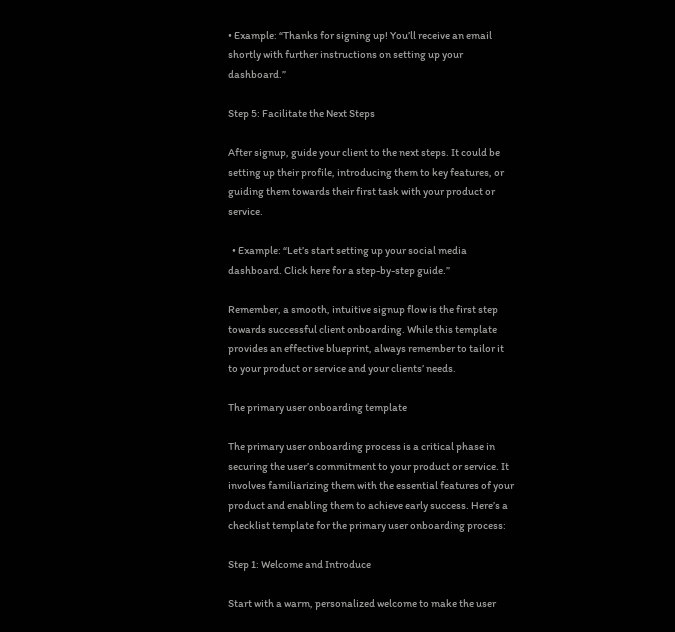• Example: “Thanks for signing up! You’ll receive an email shortly with further instructions on setting up your dashboard.”

Step 5: Facilitate the Next Steps

After signup, guide your client to the next steps. It could be setting up their profile, introducing them to key features, or guiding them towards their first task with your product or service.

  • Example: “Let’s start setting up your social media dashboard. Click here for a step-by-step guide.”

Remember, a smooth, intuitive signup flow is the first step towards successful client onboarding. While this template provides an effective blueprint, always remember to tailor it to your product or service and your clients’ needs.

The primary user onboarding template

The primary user onboarding process is a critical phase in securing the user’s commitment to your product or service. It involves familiarizing them with the essential features of your product and enabling them to achieve early success. Here’s a checklist template for the primary user onboarding process:

Step 1: Welcome and Introduce

Start with a warm, personalized welcome to make the user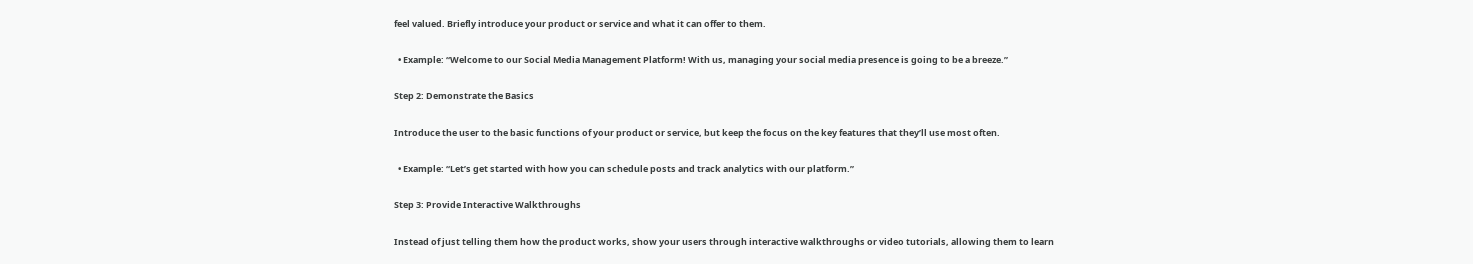feel valued. Briefly introduce your product or service and what it can offer to them.

  • Example: “Welcome to our Social Media Management Platform! With us, managing your social media presence is going to be a breeze.”

Step 2: Demonstrate the Basics

Introduce the user to the basic functions of your product or service, but keep the focus on the key features that they’ll use most often.

  • Example: “Let’s get started with how you can schedule posts and track analytics with our platform.”

Step 3: Provide Interactive Walkthroughs

Instead of just telling them how the product works, show your users through interactive walkthroughs or video tutorials, allowing them to learn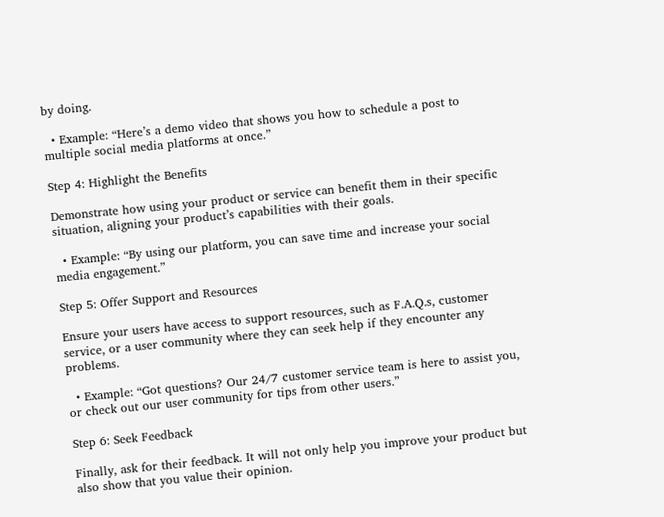by doing.

  • Example: “Here’s a demo video that shows you how to schedule a post to multiple social media platforms at once.”

Step 4: Highlight the Benefits

Demonstrate how using your product or service can benefit them in their specific situation, aligning your product’s capabilities with their goals.

  • Example: “By using our platform, you can save time and increase your social media engagement.”

Step 5: Offer Support and Resources

Ensure your users have access to support resources, such as F.A.Q.s, customer service, or a user community where they can seek help if they encounter any problems.

  • Example: “Got questions? Our 24/7 customer service team is here to assist you, or check out our user community for tips from other users.”

Step 6: Seek Feedback

Finally, ask for their feedback. It will not only help you improve your product but also show that you value their opinion.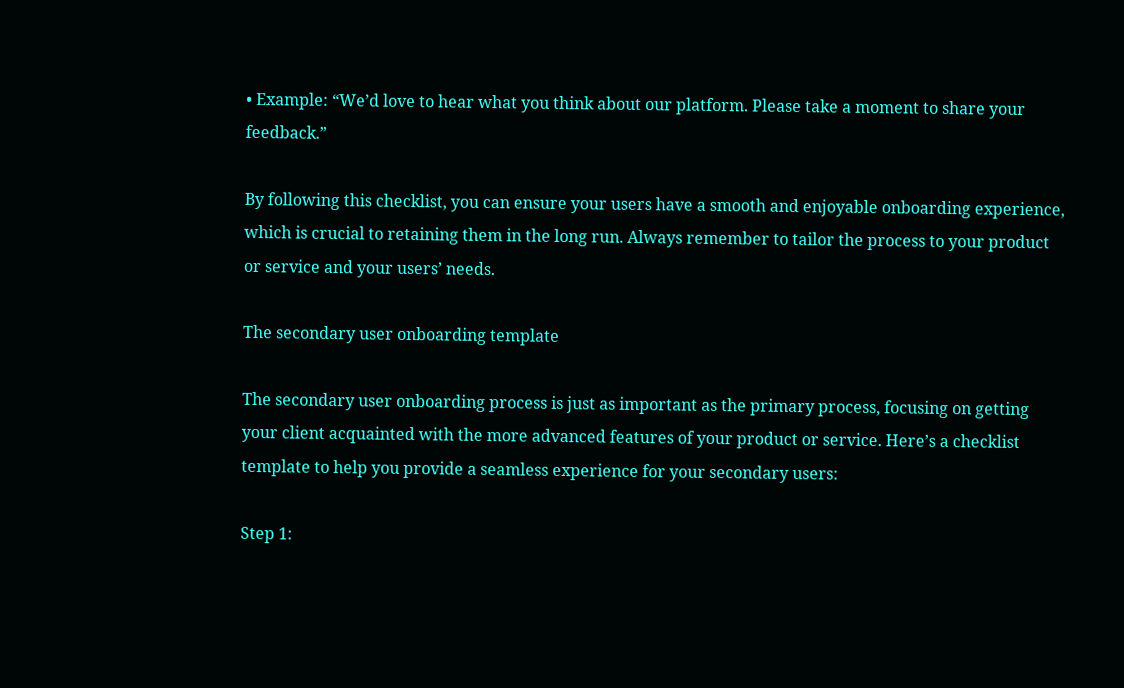• Example: “We’d love to hear what you think about our platform. Please take a moment to share your feedback.”

By following this checklist, you can ensure your users have a smooth and enjoyable onboarding experience, which is crucial to retaining them in the long run. Always remember to tailor the process to your product or service and your users’ needs.

The secondary user onboarding template

The secondary user onboarding process is just as important as the primary process, focusing on getting your client acquainted with the more advanced features of your product or service. Here’s a checklist template to help you provide a seamless experience for your secondary users:

Step 1: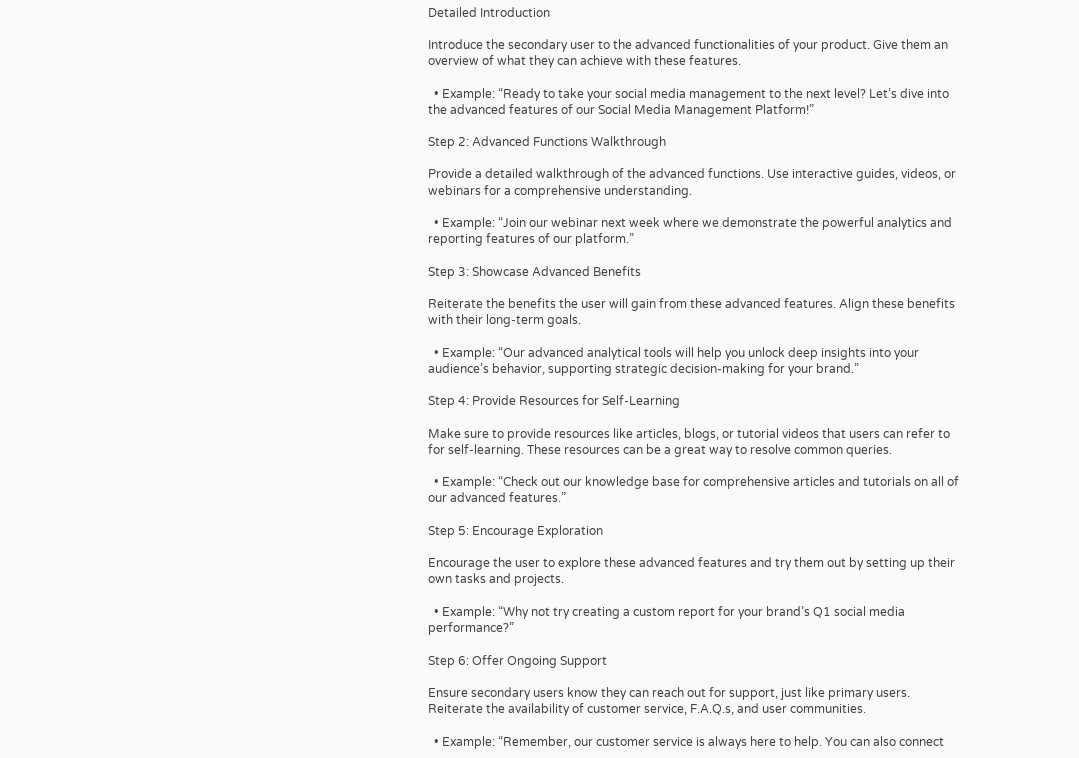Detailed Introduction

Introduce the secondary user to the advanced functionalities of your product. Give them an overview of what they can achieve with these features.

  • Example: “Ready to take your social media management to the next level? Let’s dive into the advanced features of our Social Media Management Platform!”

Step 2: Advanced Functions Walkthrough

Provide a detailed walkthrough of the advanced functions. Use interactive guides, videos, or webinars for a comprehensive understanding.

  • Example: “Join our webinar next week where we demonstrate the powerful analytics and reporting features of our platform.”

Step 3: Showcase Advanced Benefits

Reiterate the benefits the user will gain from these advanced features. Align these benefits with their long-term goals.

  • Example: “Our advanced analytical tools will help you unlock deep insights into your audience’s behavior, supporting strategic decision-making for your brand.”

Step 4: Provide Resources for Self-Learning

Make sure to provide resources like articles, blogs, or tutorial videos that users can refer to for self-learning. These resources can be a great way to resolve common queries.

  • Example: “Check out our knowledge base for comprehensive articles and tutorials on all of our advanced features.”

Step 5: Encourage Exploration

Encourage the user to explore these advanced features and try them out by setting up their own tasks and projects.

  • Example: “Why not try creating a custom report for your brand’s Q1 social media performance?”

Step 6: Offer Ongoing Support

Ensure secondary users know they can reach out for support, just like primary users. Reiterate the availability of customer service, F.A.Q.s, and user communities.

  • Example: “Remember, our customer service is always here to help. You can also connect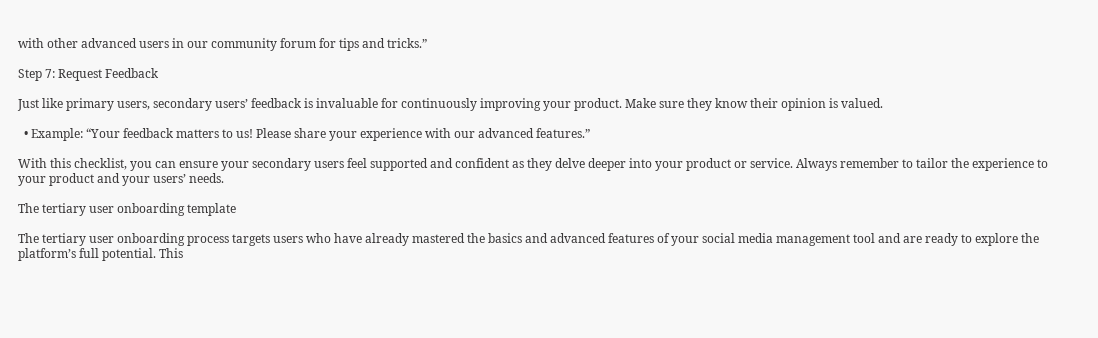with other advanced users in our community forum for tips and tricks.”

Step 7: Request Feedback

Just like primary users, secondary users’ feedback is invaluable for continuously improving your product. Make sure they know their opinion is valued.

  • Example: “Your feedback matters to us! Please share your experience with our advanced features.”

With this checklist, you can ensure your secondary users feel supported and confident as they delve deeper into your product or service. Always remember to tailor the experience to your product and your users’ needs.

The tertiary user onboarding template

The tertiary user onboarding process targets users who have already mastered the basics and advanced features of your social media management tool and are ready to explore the platform’s full potential. This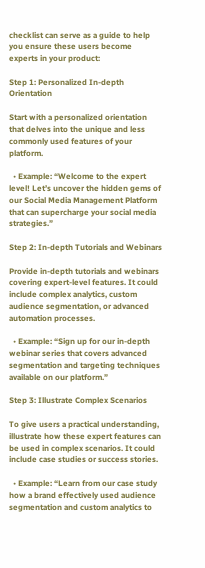checklist can serve as a guide to help you ensure these users become experts in your product:

Step 1: Personalized In-depth Orientation

Start with a personalized orientation that delves into the unique and less commonly used features of your platform.

  • Example: “Welcome to the expert level! Let’s uncover the hidden gems of our Social Media Management Platform that can supercharge your social media strategies.”

Step 2: In-depth Tutorials and Webinars

Provide in-depth tutorials and webinars covering expert-level features. It could include complex analytics, custom audience segmentation, or advanced automation processes.

  • Example: “Sign up for our in-depth webinar series that covers advanced segmentation and targeting techniques available on our platform.”

Step 3: Illustrate Complex Scenarios

To give users a practical understanding, illustrate how these expert features can be used in complex scenarios. It could include case studies or success stories.

  • Example: “Learn from our case study how a brand effectively used audience segmentation and custom analytics to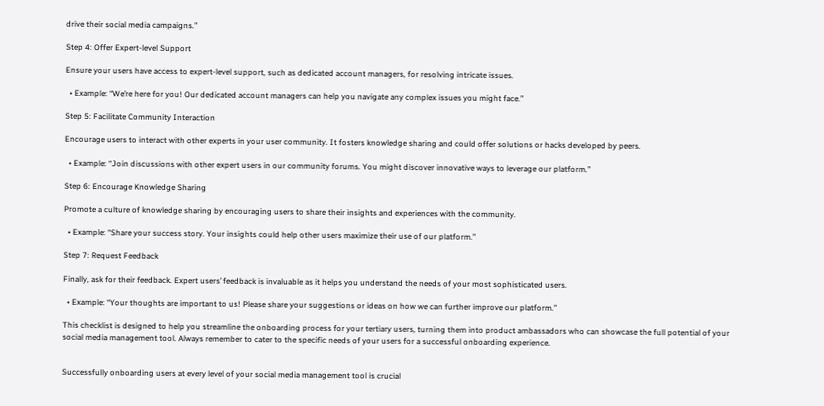drive their social media campaigns.”

Step 4: Offer Expert-level Support

Ensure your users have access to expert-level support, such as dedicated account managers, for resolving intricate issues.

  • Example: “We’re here for you! Our dedicated account managers can help you navigate any complex issues you might face.”

Step 5: Facilitate Community Interaction

Encourage users to interact with other experts in your user community. It fosters knowledge sharing and could offer solutions or hacks developed by peers.

  • Example: “Join discussions with other expert users in our community forums. You might discover innovative ways to leverage our platform.”

Step 6: Encourage Knowledge Sharing

Promote a culture of knowledge sharing by encouraging users to share their insights and experiences with the community.

  • Example: “Share your success story. Your insights could help other users maximize their use of our platform.”

Step 7: Request Feedback

Finally, ask for their feedback. Expert users’ feedback is invaluable as it helps you understand the needs of your most sophisticated users.

  • Example: “Your thoughts are important to us! Please share your suggestions or ideas on how we can further improve our platform.”

This checklist is designed to help you streamline the onboarding process for your tertiary users, turning them into product ambassadors who can showcase the full potential of your social media management tool. Always remember to cater to the specific needs of your users for a successful onboarding experience.


Successfully onboarding users at every level of your social media management tool is crucial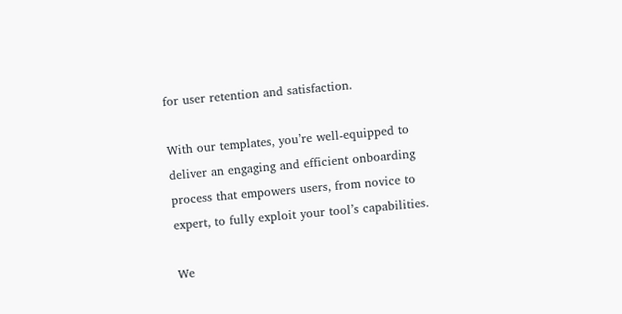for user retention and satisfaction.

With our templates, you’re well-equipped to deliver an engaging and efficient onboarding process that empowers users, from novice to expert, to fully exploit your tool’s capabilities.

We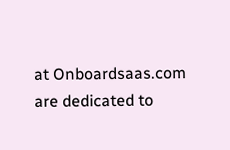at Onboardsaas.com are dedicated to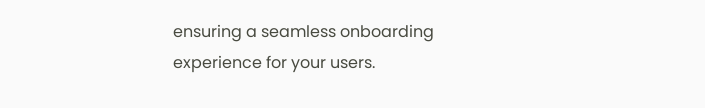ensuring a seamless onboarding experience for your users.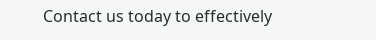Contact us today to effectively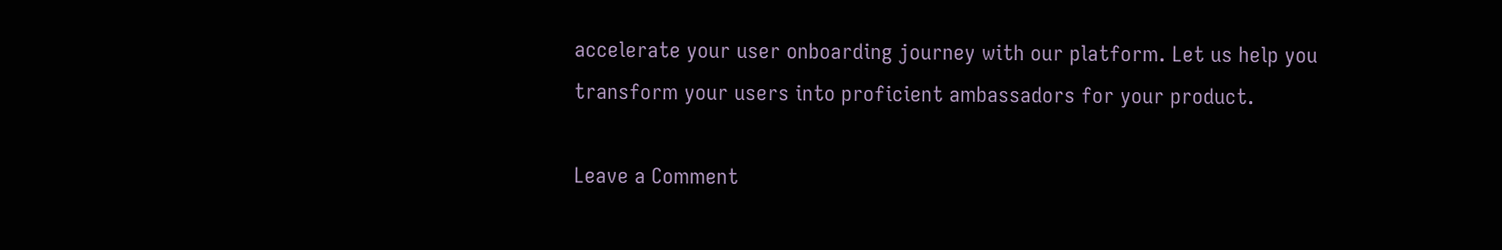accelerate your user onboarding journey with our platform. Let us help you transform your users into proficient ambassadors for your product.

Leave a Comment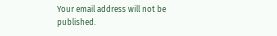Your email address will not be published.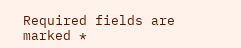Required fields are marked *